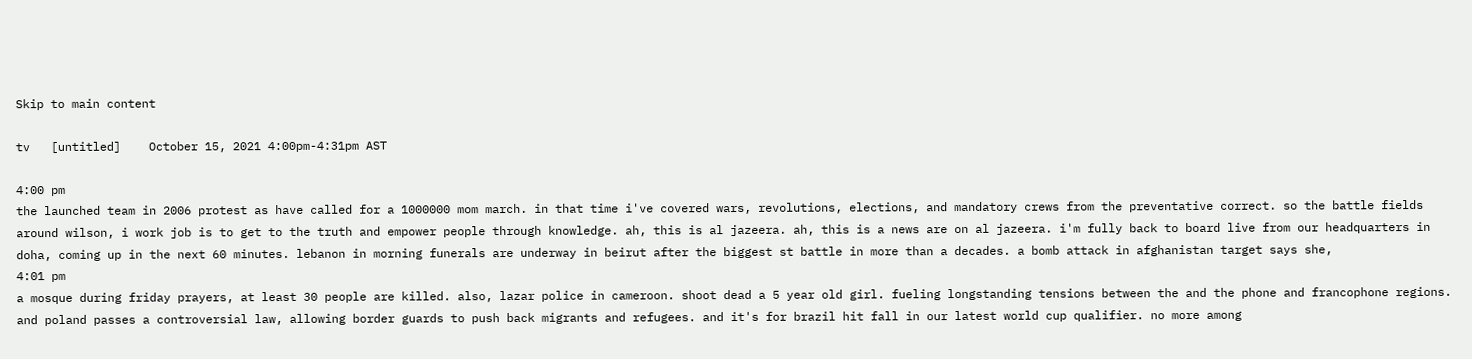Skip to main content

tv   [untitled]    October 15, 2021 4:00pm-4:31pm AST

4:00 pm
the launched team in 2006 protest as have called for a 1000000 mom march. in that time i've covered wars, revolutions, elections, and mandatory crews from the preventative correct. so the battle fields around wilson, i work job is to get to the truth and empower people through knowledge. ah, this is al jazeera. ah, this is a news are on al jazeera. i'm fully back to board live from our headquarters in doha, coming up in the next 60 minutes. lebanon in morning funerals are underway in beirut after the biggest st battle in more than a decades. a bomb attack in afghanistan target says she,
4:01 pm
a mosque during friday prayers, at least 30 people are killed. also, lazar police in cameroon. shoot dead a 5 year old girl. fueling longstanding tensions between the and the phone and francophone regions. and poland passes a controversial law, allowing border guards to push back migrants and refugees. and it's for brazil hit fall in our latest world cup qualifier. no more among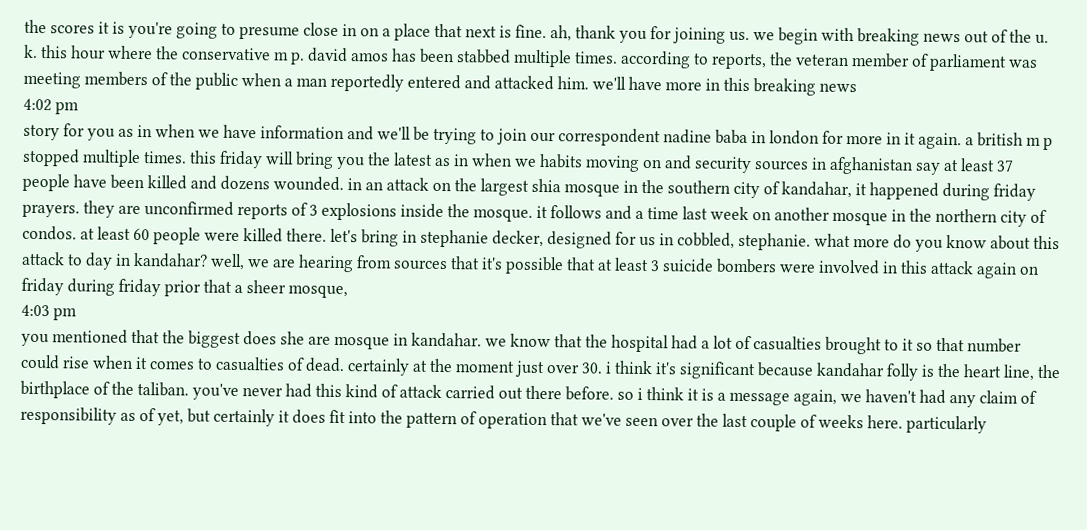the scores it is you're going to presume close in on a place that next is fine. ah, thank you for joining us. we begin with breaking news out of the u. k. this hour where the conservative m p. david amos has been stabbed multiple times. according to reports, the veteran member of parliament was meeting members of the public when a man reportedly entered and attacked him. we'll have more in this breaking news
4:02 pm
story for you as in when we have information and we'll be trying to join our correspondent nadine baba in london for more in it again. a british m p stopped multiple times. this friday will bring you the latest as in when we habits moving on and security sources in afghanistan say at least 37 people have been killed and dozens wounded. in an attack on the largest shia mosque in the southern city of kandahar, it happened during friday prayers. they are unconfirmed reports of 3 explosions inside the mosque. it follows and a time last week on another mosque in the northern city of condos. at least 60 people were killed there. let's bring in stephanie decker, designed for us in cobbled, stephanie. what more do you know about this attack to day in kandahar? well, we are hearing from sources that it's possible that at least 3 suicide bombers were involved in this attack again on friday during friday prior that a sheer mosque,
4:03 pm
you mentioned that the biggest does she are mosque in kandahar. we know that the hospital had a lot of casualties brought to it so that number could rise when it comes to casualties of dead. certainly at the moment just over 30. i think it's significant because kandahar folly is the heart line, the birthplace of the taliban. you've never had this kind of attack carried out there before. so i think it is a message again, we haven't had any claim of responsibility as of yet, but certainly it does fit into the pattern of operation that we've seen over the last couple of weeks here. particularly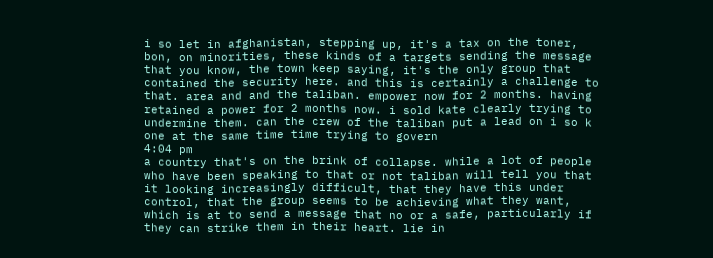i so let in afghanistan, stepping up, it's a tax on the toner, bon, on minorities, these kinds of a targets sending the message that you know, the town keep saying, it's the only group that contained the security here. and this is certainly a challenge to that. area and and the taliban. empower now for 2 months. having retained a power for 2 months now. i sold kate clearly trying to undermine them. can the crew of the taliban put a lead on i so k one at the same time time trying to govern
4:04 pm
a country that's on the brink of collapse. while a lot of people who have been speaking to that or not taliban will tell you that it looking increasingly difficult, that they have this under control, that the group seems to be achieving what they want, which is at to send a message that no or a safe, particularly if they can strike them in their heart. lie in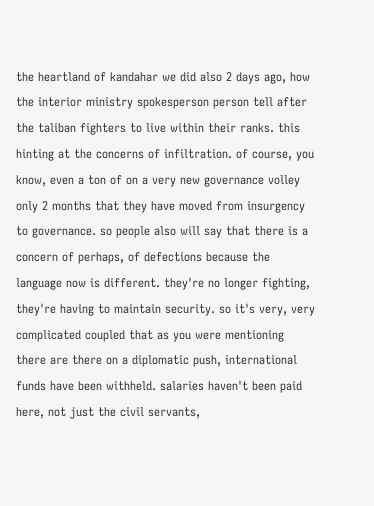the heartland of kandahar we did also 2 days ago, how the interior ministry spokesperson person tell after the taliban fighters to live within their ranks. this hinting at the concerns of infiltration. of course, you know, even a ton of on a very new governance volley only 2 months that they have moved from insurgency to governance. so people also will say that there is a concern of perhaps, of defections because the language now is different. they're no longer fighting, they're having to maintain security. so it's very, very complicated coupled that as you were mentioning there are there on a diplomatic push, international funds have been withheld. salaries haven't been paid here, not just the civil servants,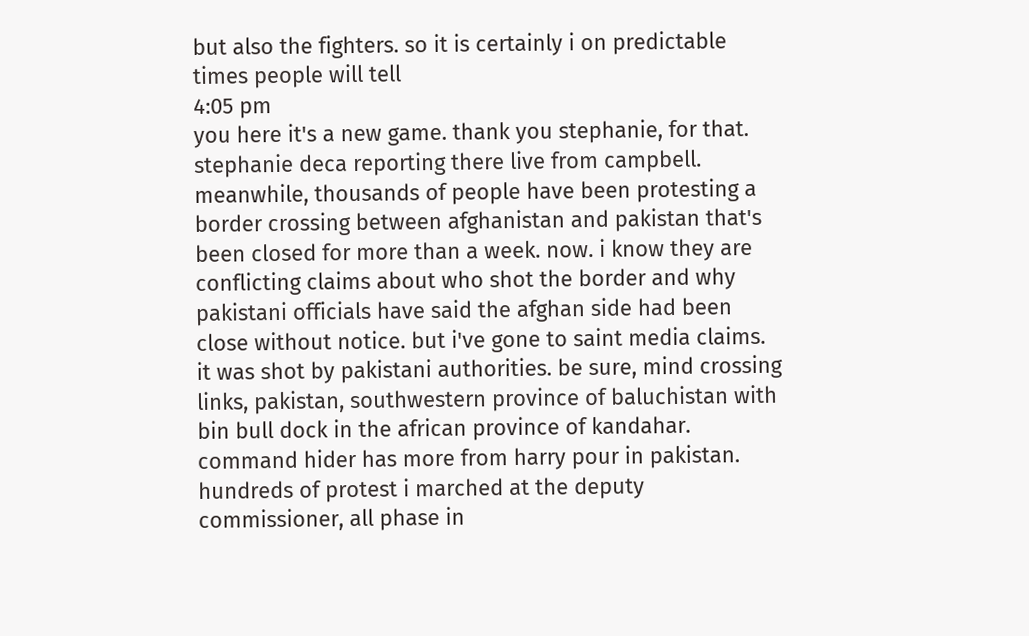but also the fighters. so it is certainly i on predictable times people will tell
4:05 pm
you here it's a new game. thank you stephanie, for that. stephanie deca reporting there live from campbell. meanwhile, thousands of people have been protesting a border crossing between afghanistan and pakistan that's been closed for more than a week. now. i know they are conflicting claims about who shot the border and why pakistani officials have said the afghan side had been close without notice. but i've gone to saint media claims. it was shot by pakistani authorities. be sure, mind crossing links, pakistan, southwestern province of baluchistan with bin bull dock in the african province of kandahar. command hider has more from harry pour in pakistan. hundreds of protest i marched at the deputy commissioner, all phase in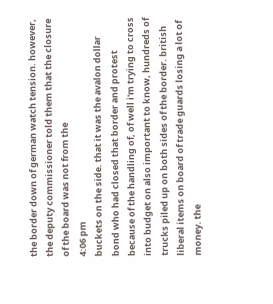the border down of german watch tension. however, the deputy commissioner told them that the closure of the board was not from the
4:06 pm
buckets on the side. that it was the avalon dollar bond who had closed that border and protest because of the handling of, of well i'm trying to cross into budget on also important to know, hundreds of trucks piled up on both sides of the border. british liberal items on board of trade guards losing a lot of money. the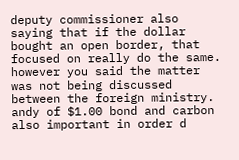deputy commissioner also saying that if the dollar bought an open border, that focused on really do the same. however you said the matter was not being discussed between the foreign ministry. andy of $1.00 bond and carbon also important in order d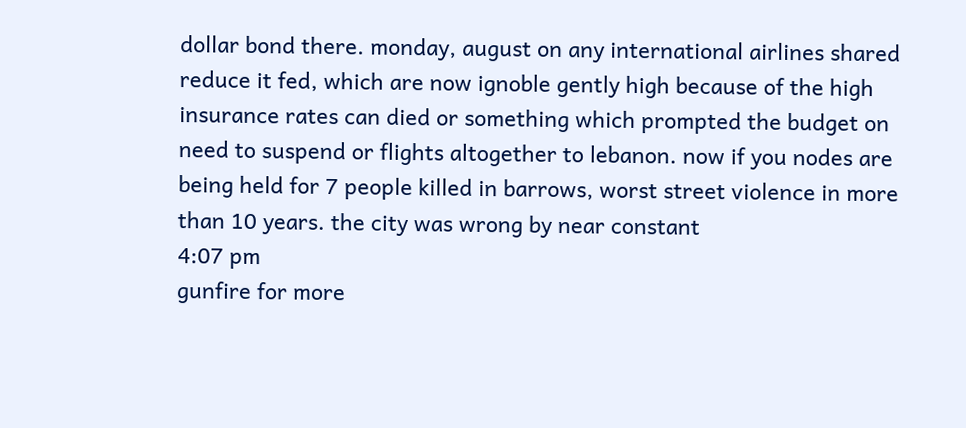dollar bond there. monday, august on any international airlines shared reduce it fed, which are now ignoble gently high because of the high insurance rates can died or something which prompted the budget on need to suspend or flights altogether to lebanon. now if you nodes are being held for 7 people killed in barrows, worst street violence in more than 10 years. the city was wrong by near constant
4:07 pm
gunfire for more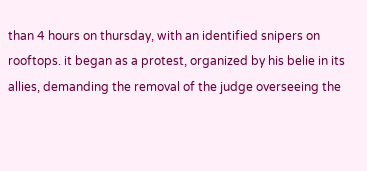than 4 hours on thursday, with an identified snipers on rooftops. it began as a protest, organized by his belie in its allies, demanding the removal of the judge overseeing the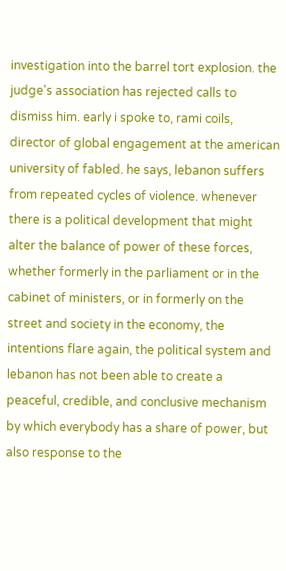investigation into the barrel tort explosion. the judge's association has rejected calls to dismiss him. early i spoke to, rami coils, director of global engagement at the american university of fabled. he says, lebanon suffers from repeated cycles of violence. whenever there is a political development that might alter the balance of power of these forces, whether formerly in the parliament or in the cabinet of ministers, or in formerly on the street and society in the economy, the intentions flare again, the political system and lebanon has not been able to create a peaceful, credible, and conclusive mechanism by which everybody has a share of power, but also response to the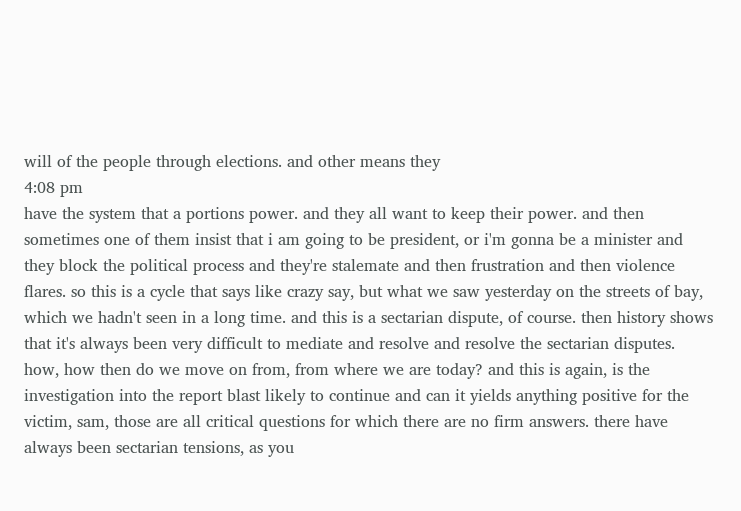will of the people through elections. and other means they
4:08 pm
have the system that a portions power. and they all want to keep their power. and then sometimes one of them insist that i am going to be president, or i'm gonna be a minister and they block the political process and they're stalemate and then frustration and then violence flares. so this is a cycle that says like crazy say, but what we saw yesterday on the streets of bay, which we hadn't seen in a long time. and this is a sectarian dispute, of course. then history shows that it's always been very difficult to mediate and resolve and resolve the sectarian disputes. how, how then do we move on from, from where we are today? and this is again, is the investigation into the report blast likely to continue and can it yields anything positive for the victim, sam, those are all critical questions for which there are no firm answers. there have always been sectarian tensions, as you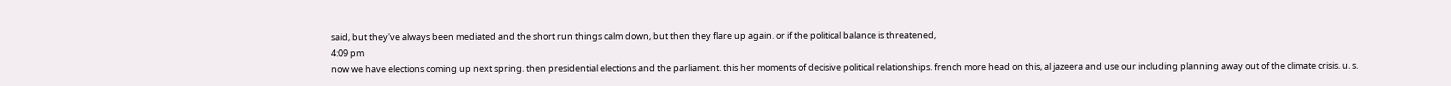said, but they've always been mediated and the short run things calm down, but then they flare up again. or if the political balance is threatened,
4:09 pm
now we have elections coming up next spring. then presidential elections and the parliament. this her moments of decisive political relationships. french more head on this, al jazeera and use our including planning away out of the climate crisis. u. s.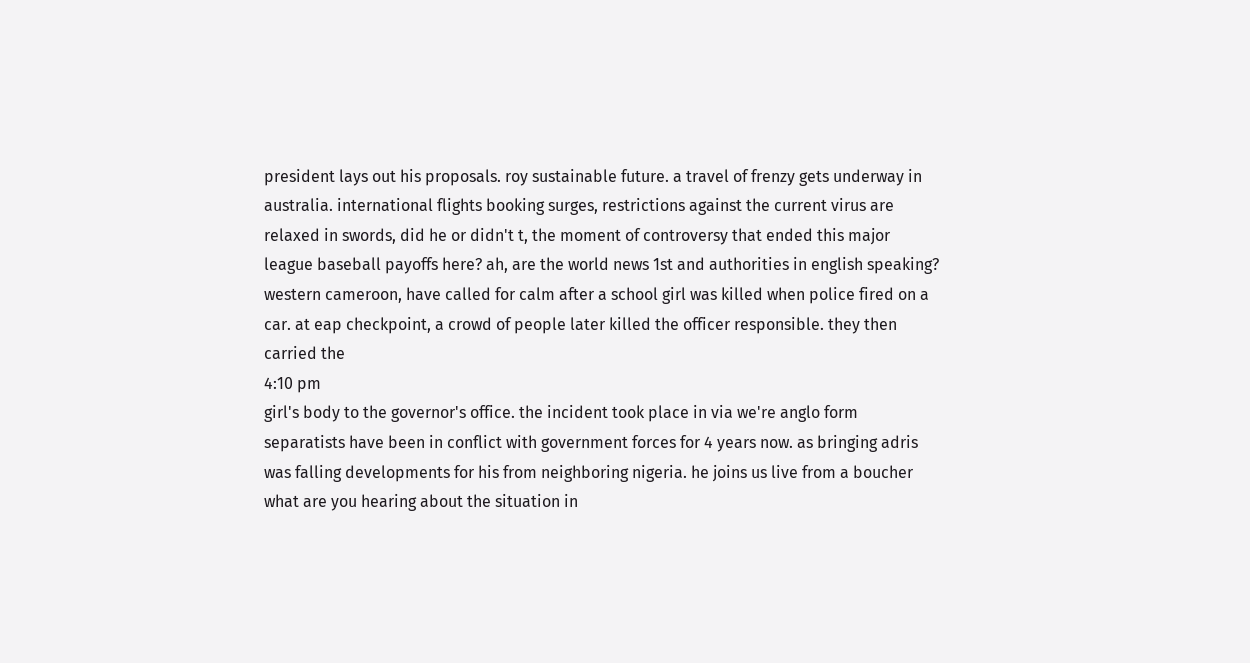president lays out his proposals. roy sustainable future. a travel of frenzy gets underway in australia. international flights booking surges, restrictions against the current virus are relaxed in swords, did he or didn't t, the moment of controversy that ended this major league baseball payoffs here? ah, are the world news 1st and authorities in english speaking? western cameroon, have called for calm after a school girl was killed when police fired on a car. at eap checkpoint, a crowd of people later killed the officer responsible. they then carried the
4:10 pm
girl's body to the governor's office. the incident took place in via we're anglo form separatists have been in conflict with government forces for 4 years now. as bringing adris was falling developments for his from neighboring nigeria. he joins us live from a boucher what are you hearing about the situation in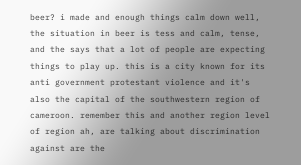beer? i made and enough things calm down well, the situation in beer is tess and calm, tense, and the says that a lot of people are expecting things to play up. this is a city known for its anti government protestant violence and it's also the capital of the southwestern region of cameroon. remember this and another region level of region ah, are talking about discrimination against are the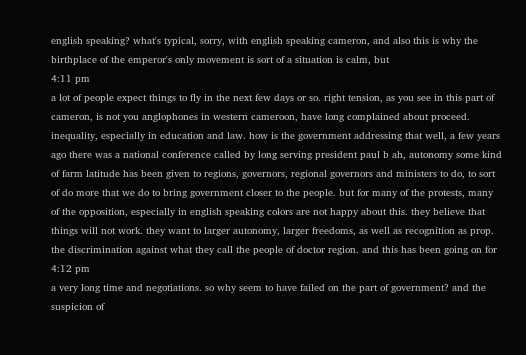english speaking? what's typical, sorry, with english speaking cameron, and also this is why the birthplace of the emperor's only movement is sort of a situation is calm, but
4:11 pm
a lot of people expect things to fly in the next few days or so. right tension, as you see in this part of cameron, is not you anglophones in western cameroon, have long complained about proceed. inequality, especially in education and law. how is the government addressing that well, a few years ago there was a national conference called by long serving president paul b ah, autonomy some kind of farm latitude has been given to regions, governors, regional governors and ministers to do, to sort of do more that we do to bring government closer to the people. but for many of the protests, many of the opposition, especially in english speaking colors are not happy about this. they believe that things will not work. they want to larger autonomy, larger freedoms, as well as recognition as prop. the discrimination against what they call the people of doctor region. and this has been going on for
4:12 pm
a very long time and negotiations. so why seem to have failed on the part of government? and the suspicion of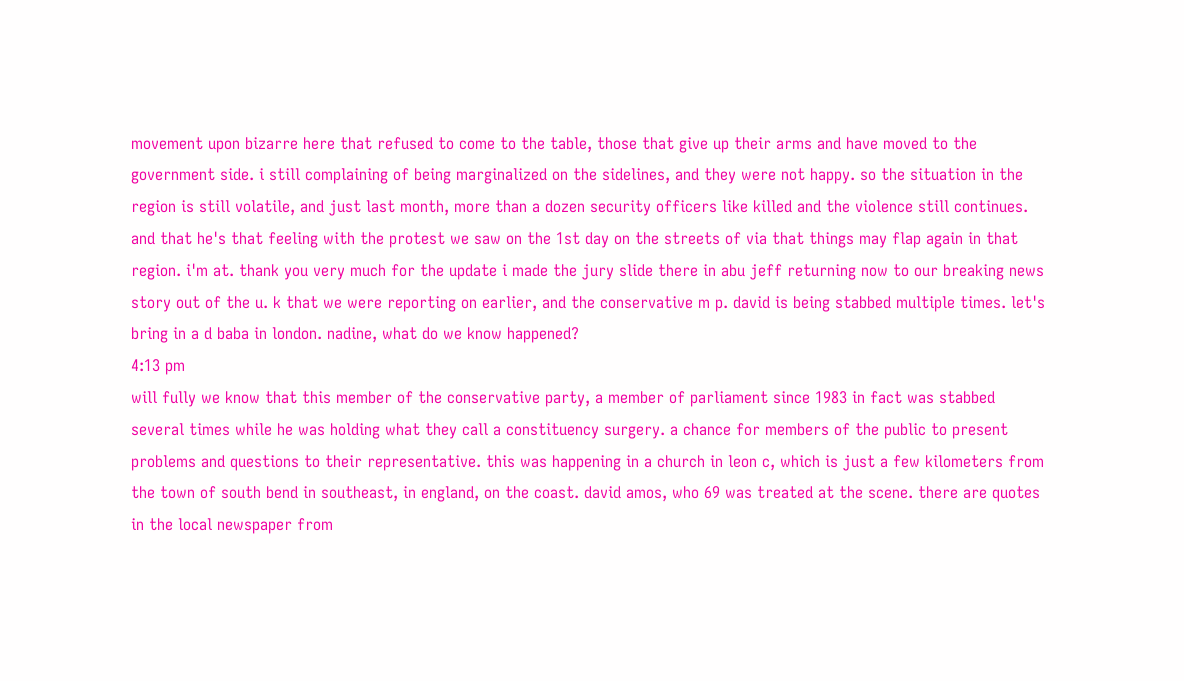movement upon bizarre here that refused to come to the table, those that give up their arms and have moved to the government side. i still complaining of being marginalized on the sidelines, and they were not happy. so the situation in the region is still volatile, and just last month, more than a dozen security officers like killed and the violence still continues. and that he's that feeling with the protest we saw on the 1st day on the streets of via that things may flap again in that region. i'm at. thank you very much for the update i made the jury slide there in abu jeff returning now to our breaking news story out of the u. k that we were reporting on earlier, and the conservative m p. david is being stabbed multiple times. let's bring in a d baba in london. nadine, what do we know happened?
4:13 pm
will fully we know that this member of the conservative party, a member of parliament since 1983 in fact was stabbed several times while he was holding what they call a constituency surgery. a chance for members of the public to present problems and questions to their representative. this was happening in a church in leon c, which is just a few kilometers from the town of south bend in southeast, in england, on the coast. david amos, who 69 was treated at the scene. there are quotes in the local newspaper from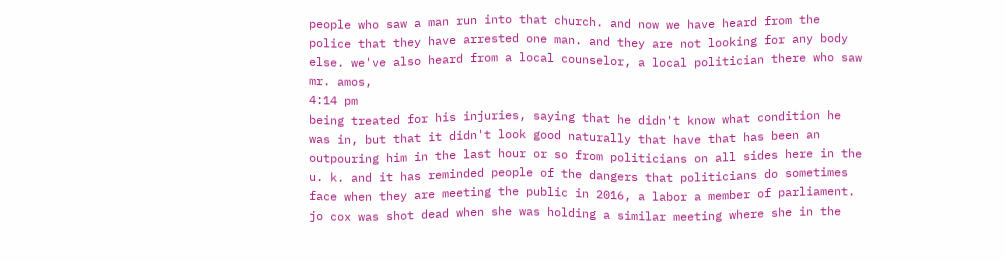people who saw a man run into that church. and now we have heard from the police that they have arrested one man. and they are not looking for any body else. we've also heard from a local counselor, a local politician there who saw mr. amos,
4:14 pm
being treated for his injuries, saying that he didn't know what condition he was in, but that it didn't look good naturally that have that has been an outpouring him in the last hour or so from politicians on all sides here in the u. k. and it has reminded people of the dangers that politicians do sometimes face when they are meeting the public in 2016, a labor a member of parliament. jo cox was shot dead when she was holding a similar meeting where she in the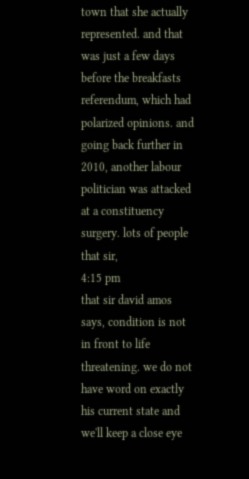town that she actually represented. and that was just a few days before the breakfasts referendum, which had polarized opinions. and going back further in 2010, another labour politician was attacked at a constituency surgery. lots of people that sir,
4:15 pm
that sir david amos says, condition is not in front to life threatening. we do not have word on exactly his current state and we'll keep a close eye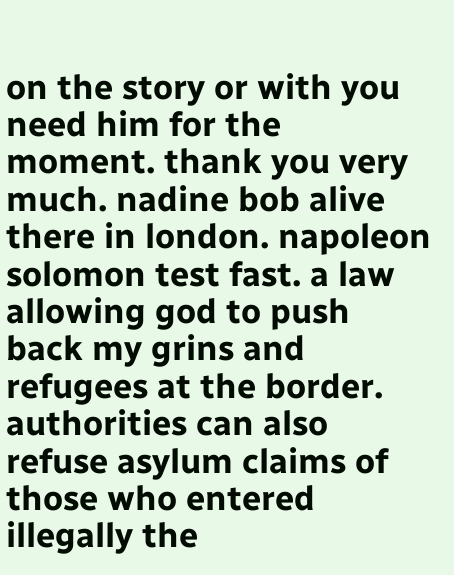on the story or with you need him for the moment. thank you very much. nadine bob alive there in london. napoleon solomon test fast. a law allowing god to push back my grins and refugees at the border. authorities can also refuse asylum claims of those who entered illegally the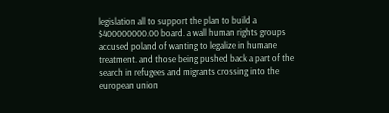legislation all to support the plan to build a $400000000.00 board. a wall human rights groups accused poland of wanting to legalize in humane treatment. and those being pushed back a part of the search in refugees and migrants crossing into the european union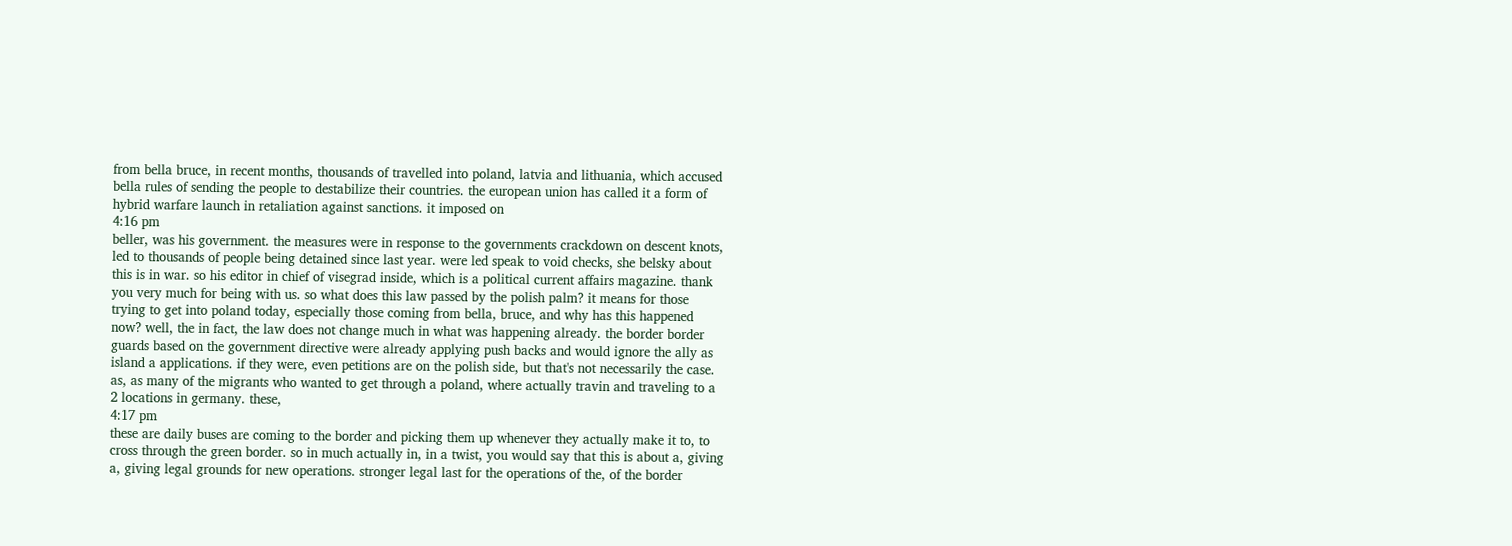from bella bruce, in recent months, thousands of travelled into poland, latvia and lithuania, which accused bella rules of sending the people to destabilize their countries. the european union has called it a form of hybrid warfare launch in retaliation against sanctions. it imposed on
4:16 pm
beller, was his government. the measures were in response to the governments crackdown on descent knots, led to thousands of people being detained since last year. were led speak to void checks, she belsky about this is in war. so his editor in chief of visegrad inside, which is a political current affairs magazine. thank you very much for being with us. so what does this law passed by the polish palm? it means for those trying to get into poland today, especially those coming from bella, bruce, and why has this happened now? well, the in fact, the law does not change much in what was happening already. the border border guards based on the government directive were already applying push backs and would ignore the ally as island a applications. if they were, even petitions are on the polish side, but that's not necessarily the case. as, as many of the migrants who wanted to get through a poland, where actually travin and traveling to a 2 locations in germany. these,
4:17 pm
these are daily buses are coming to the border and picking them up whenever they actually make it to, to cross through the green border. so in much actually in, in a twist, you would say that this is about a, giving a, giving legal grounds for new operations. stronger legal last for the operations of the, of the border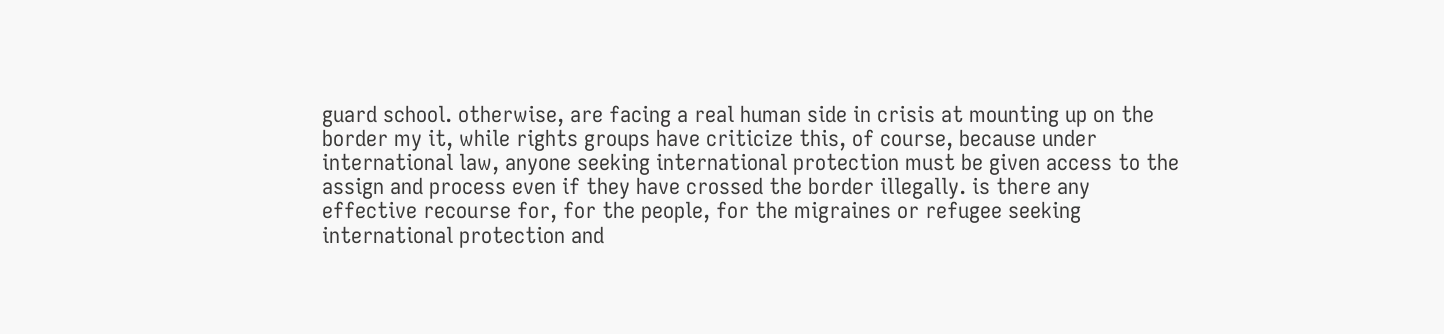guard school. otherwise, are facing a real human side in crisis at mounting up on the border my it, while rights groups have criticize this, of course, because under international law, anyone seeking international protection must be given access to the assign and process even if they have crossed the border illegally. is there any effective recourse for, for the people, for the migraines or refugee seeking international protection and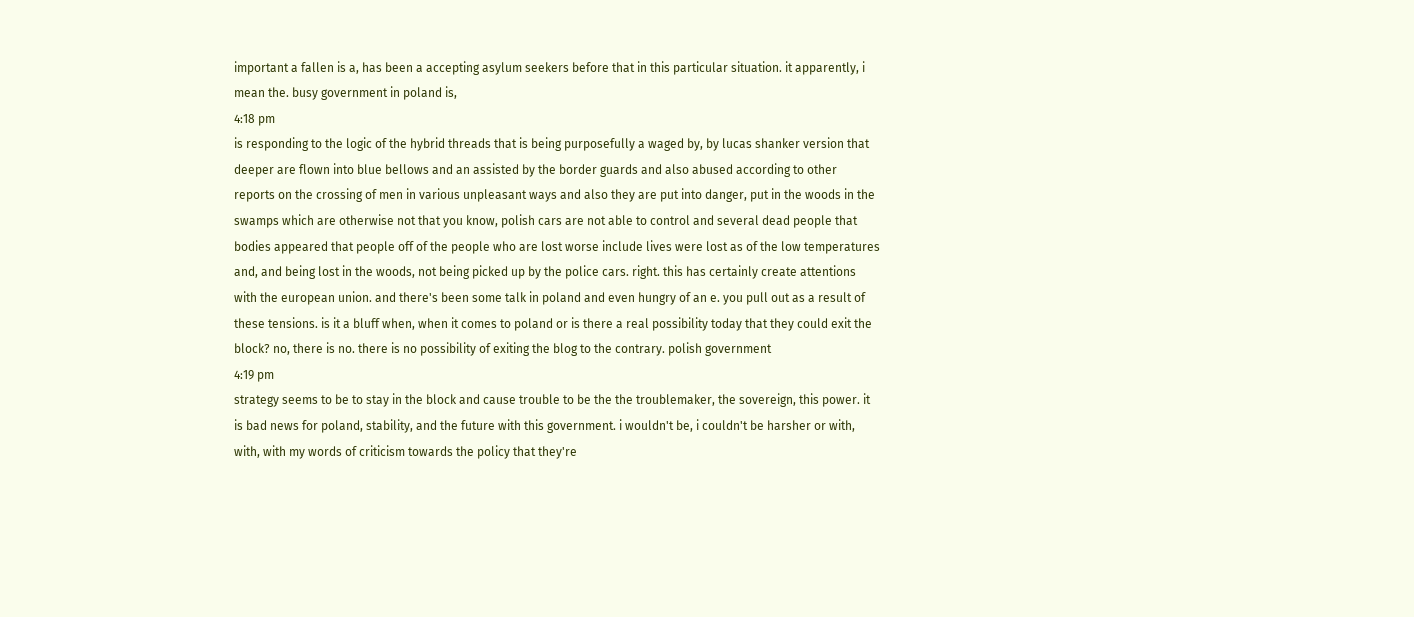important a fallen is a, has been a accepting asylum seekers before that in this particular situation. it apparently, i mean the. busy government in poland is,
4:18 pm
is responding to the logic of the hybrid threads that is being purposefully a waged by, by lucas shanker version that deeper are flown into blue bellows and an assisted by the border guards and also abused according to other reports on the crossing of men in various unpleasant ways and also they are put into danger, put in the woods in the swamps which are otherwise not that you know, polish cars are not able to control and several dead people that bodies appeared that people off of the people who are lost worse include lives were lost as of the low temperatures and, and being lost in the woods, not being picked up by the police cars. right. this has certainly create attentions with the european union. and there's been some talk in poland and even hungry of an e. you pull out as a result of these tensions. is it a bluff when, when it comes to poland or is there a real possibility today that they could exit the block? no, there is no. there is no possibility of exiting the blog to the contrary. polish government
4:19 pm
strategy seems to be to stay in the block and cause trouble to be the the troublemaker, the sovereign, this power. it is bad news for poland, stability, and the future with this government. i wouldn't be, i couldn't be harsher or with, with, with my words of criticism towards the policy that they're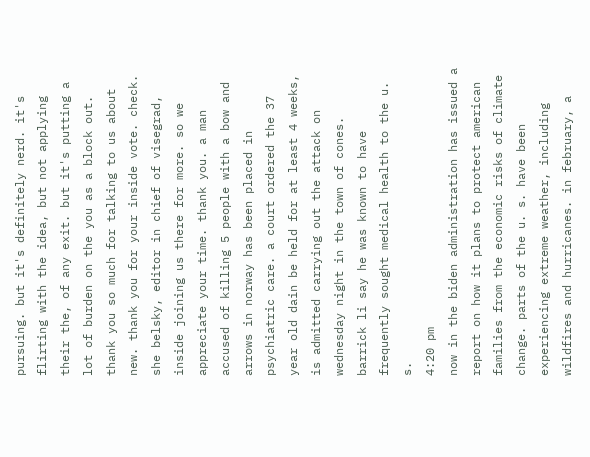pursuing. but it's definitely nerd. it's flirting with the idea, but not applying their the, of any exit. but it's putting a lot of burden on the you as a block out. thank you so much for talking to us about new. thank you for your inside vote. check. she belsky, editor in chief of visegrad, inside joining us there for more. so we appreciate your time. thank you. a man accused of killing 5 people with a bow and arrows in norway has been placed in psychiatric care. a court ordered the 37 year old dain be held for at least 4 weeks, is admitted carrying out the attack on wednesday night in the town of cones. barrick li say he was known to have frequently sought medical health to the u. s.
4:20 pm
now in the biden administration has issued a report on how it plans to protect american families from the economic risks of climate change. parts of the u. s. have been experiencing extreme weather, including wildfires and hurricanes. in february, a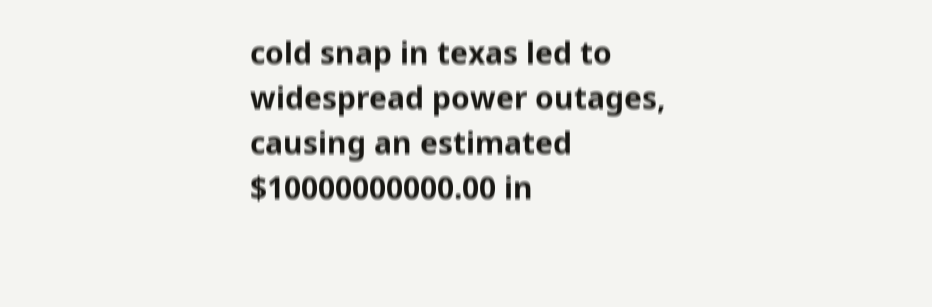cold snap in texas led to widespread power outages, causing an estimated $10000000000.00 in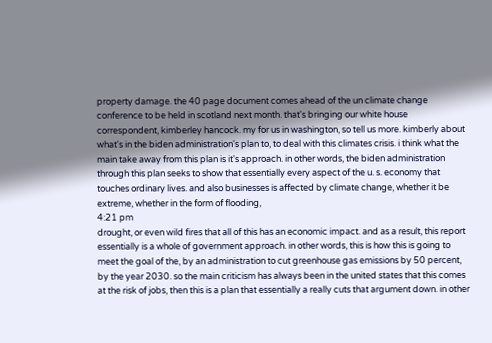property damage. the 40 page document comes ahead of the un climate change conference to be held in scotland next month. that's bringing our white house correspondent, kimberley hancock. my for us in washington, so tell us more. kimberly about what's in the biden administration's plan to, to deal with this climates crisis. i think what the main take away from this plan is it's approach. in other words, the biden administration through this plan seeks to show that essentially every aspect of the u. s. economy that touches ordinary lives. and also businesses is affected by climate change, whether it be extreme, whether in the form of flooding,
4:21 pm
drought, or even wild fires that all of this has an economic impact. and as a result, this report essentially is a whole of government approach. in other words, this is how this is going to meet the goal of the, by an administration to cut greenhouse gas emissions by 50 percent, by the year 2030. so the main criticism has always been in the united states that this comes at the risk of jobs, then this is a plan that essentially a really cuts that argument down. in other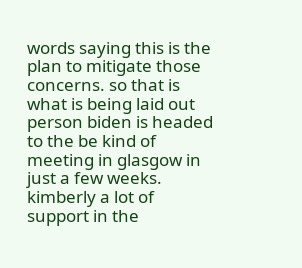words saying this is the plan to mitigate those concerns. so that is what is being laid out person biden is headed to the be kind of meeting in glasgow in just a few weeks. kimberly a lot of support in the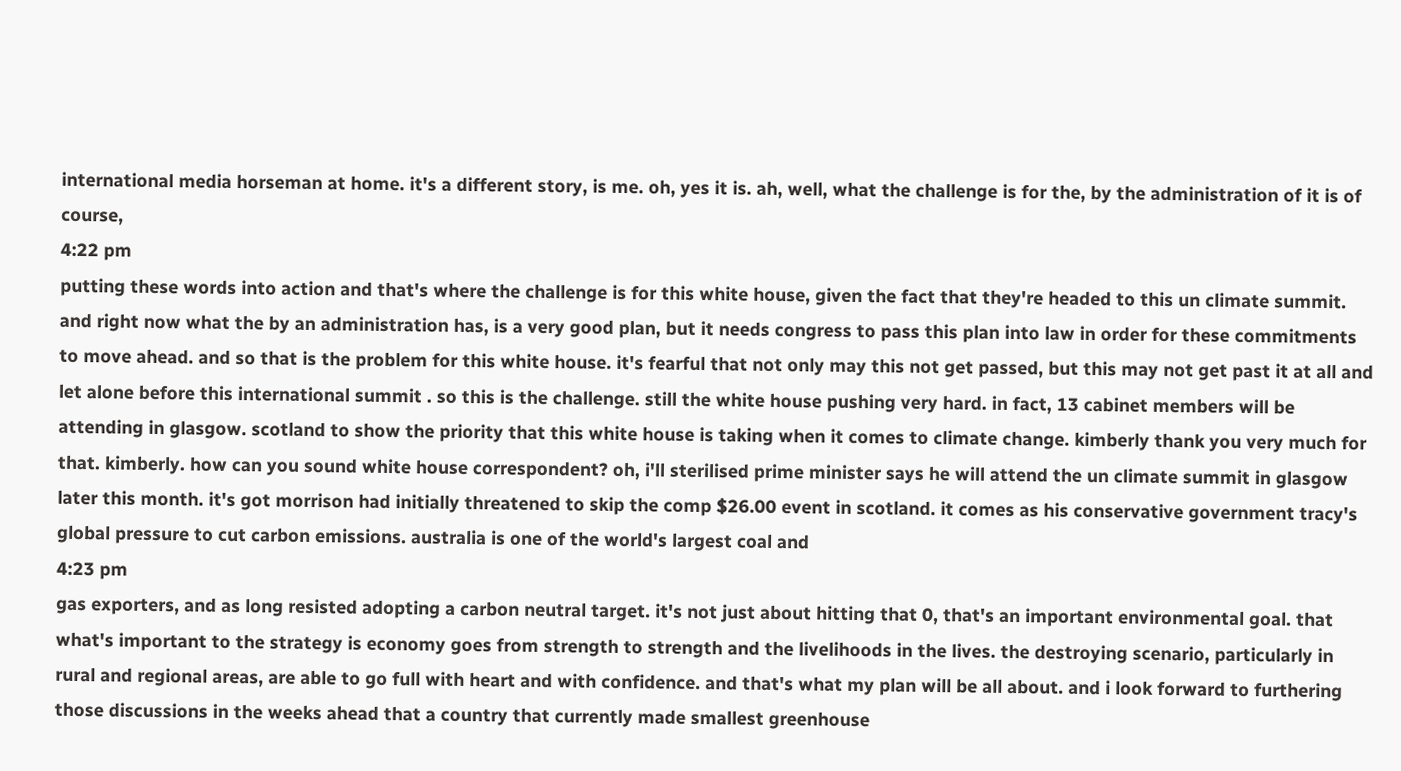international media horseman at home. it's a different story, is me. oh, yes it is. ah, well, what the challenge is for the, by the administration of it is of course,
4:22 pm
putting these words into action and that's where the challenge is for this white house, given the fact that they're headed to this un climate summit. and right now what the by an administration has, is a very good plan, but it needs congress to pass this plan into law in order for these commitments to move ahead. and so that is the problem for this white house. it's fearful that not only may this not get passed, but this may not get past it at all and let alone before this international summit . so this is the challenge. still the white house pushing very hard. in fact, 13 cabinet members will be attending in glasgow. scotland to show the priority that this white house is taking when it comes to climate change. kimberly thank you very much for that. kimberly. how can you sound white house correspondent? oh, i'll sterilised prime minister says he will attend the un climate summit in glasgow later this month. it's got morrison had initially threatened to skip the comp $26.00 event in scotland. it comes as his conservative government tracy's global pressure to cut carbon emissions. australia is one of the world's largest coal and
4:23 pm
gas exporters, and as long resisted adopting a carbon neutral target. it's not just about hitting that 0, that's an important environmental goal. that what's important to the strategy is economy goes from strength to strength and the livelihoods in the lives. the destroying scenario, particularly in rural and regional areas, are able to go full with heart and with confidence. and that's what my plan will be all about. and i look forward to furthering those discussions in the weeks ahead that a country that currently made smallest greenhouse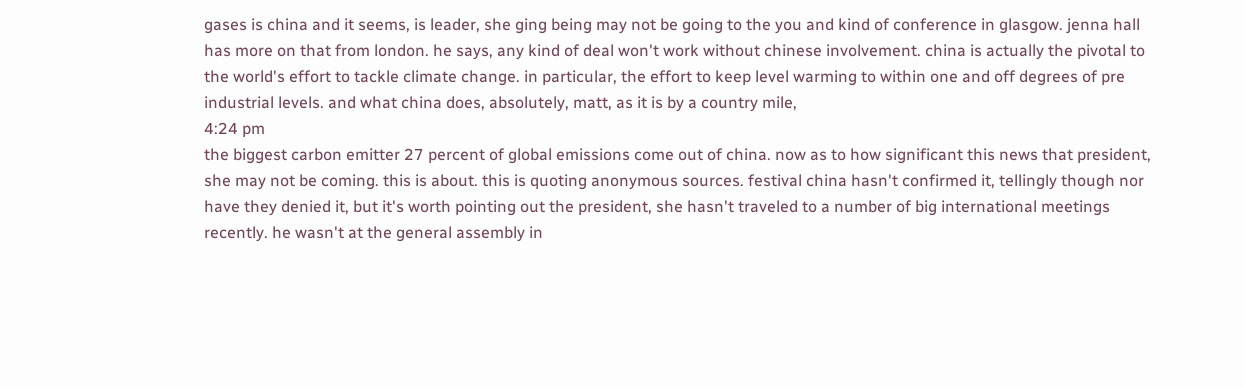gases is china and it seems, is leader, she ging being may not be going to the you and kind of conference in glasgow. jenna hall has more on that from london. he says, any kind of deal won't work without chinese involvement. china is actually the pivotal to the world's effort to tackle climate change. in particular, the effort to keep level warming to within one and off degrees of pre industrial levels. and what china does, absolutely, matt, as it is by a country mile,
4:24 pm
the biggest carbon emitter 27 percent of global emissions come out of china. now as to how significant this news that president, she may not be coming. this is about. this is quoting anonymous sources. festival china hasn't confirmed it, tellingly though nor have they denied it, but it's worth pointing out the president, she hasn't traveled to a number of big international meetings recently. he wasn't at the general assembly in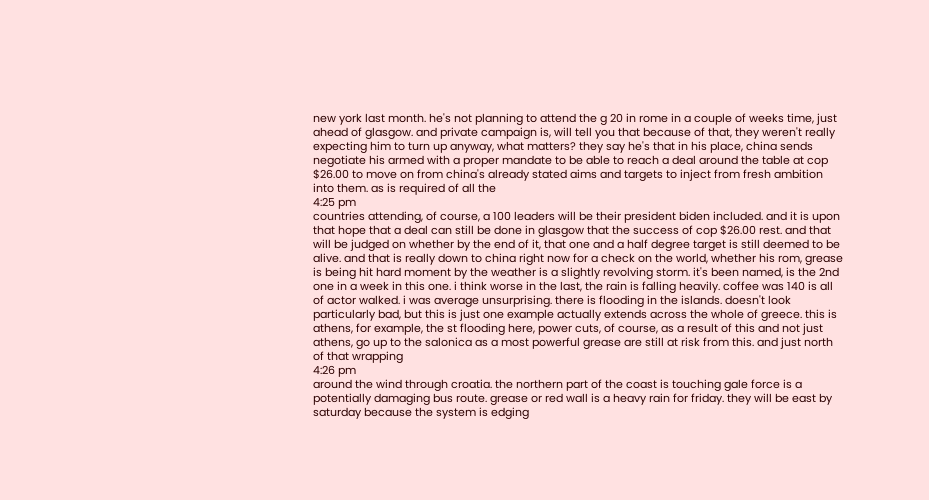new york last month. he's not planning to attend the g 20 in rome in a couple of weeks time, just ahead of glasgow. and private campaign is, will tell you that because of that, they weren't really expecting him to turn up anyway, what matters? they say he's that in his place, china sends negotiate his armed with a proper mandate to be able to reach a deal around the table at cop $26.00 to move on from china's already stated aims and targets to inject from fresh ambition into them. as is required of all the
4:25 pm
countries attending, of course, a 100 leaders will be their president biden included. and it is upon that hope that a deal can still be done in glasgow that the success of cop $26.00 rest. and that will be judged on whether by the end of it, that one and a half degree target is still deemed to be alive. and that is really down to china right now for a check on the world, whether his rom, grease is being hit hard moment by the weather is a slightly revolving storm. it's been named, is the 2nd one in a week in this one. i think worse in the last, the rain is falling heavily. coffee was 140 is all of actor walked. i was average unsurprising. there is flooding in the islands. doesn't look particularly bad, but this is just one example actually extends across the whole of greece. this is athens, for example, the st flooding here, power cuts, of course, as a result of this and not just athens, go up to the salonica as a most powerful grease are still at risk from this. and just north of that wrapping
4:26 pm
around the wind through croatia. the northern part of the coast is touching gale force is a potentially damaging bus route. grease or red wall is a heavy rain for friday. they will be east by saturday because the system is edging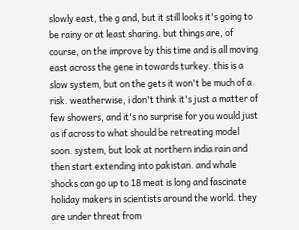slowly east, the g and, but it still looks it's going to be rainy or at least sharing. but things are, of course, on the improve by this time and is all moving east across the gene in towards turkey. this is a slow system, but on the gets it won't be much of a risk. weatherwise, i don't think it's just a matter of few showers, and it's no surprise for you would just as if across to what should be retreating model soon. system, but look at northern india rain and then start extending into pakistan. and whale shocks can go up to 18 meat is long and fascinate holiday makers in scientists around the world. they are under threat from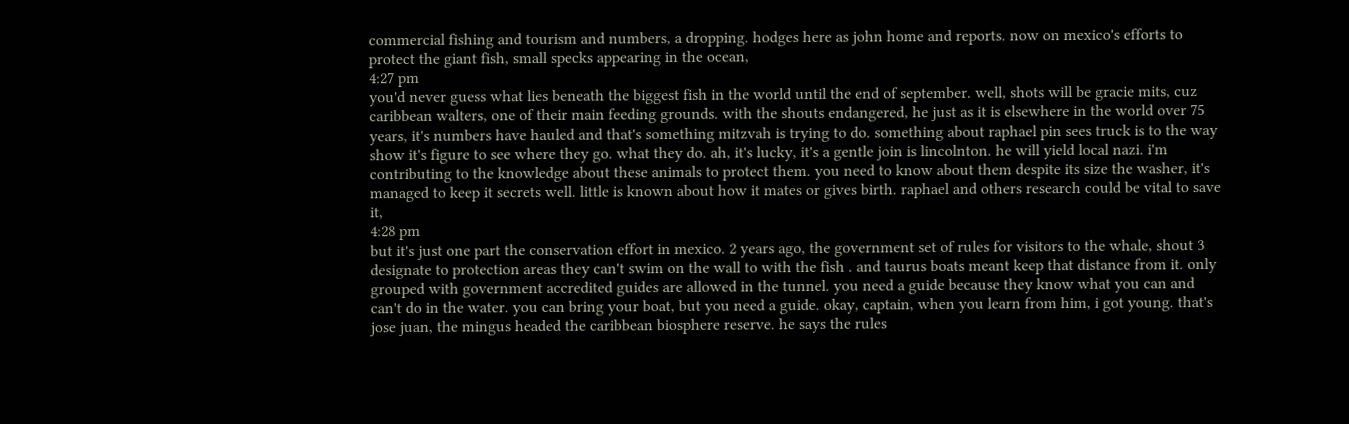commercial fishing and tourism and numbers, a dropping. hodges here as john home and reports. now on mexico's efforts to protect the giant fish, small specks appearing in the ocean,
4:27 pm
you'd never guess what lies beneath the biggest fish in the world until the end of september. well, shots will be gracie mits, cuz caribbean walters, one of their main feeding grounds. with the shouts endangered, he just as it is elsewhere in the world over 75 years, it's numbers have hauled and that's something mitzvah is trying to do. something about raphael pin sees truck is to the way show it's figure to see where they go. what they do. ah, it's lucky, it's a gentle join is lincolnton. he will yield local nazi. i'm contributing to the knowledge about these animals to protect them. you need to know about them despite its size the washer, it's managed to keep it secrets well. little is known about how it mates or gives birth. raphael and others research could be vital to save it,
4:28 pm
but it's just one part the conservation effort in mexico. 2 years ago, the government set of rules for visitors to the whale, shout 3 designate to protection areas they can't swim on the wall to with the fish . and taurus boats meant keep that distance from it. only grouped with government accredited guides are allowed in the tunnel. you need a guide because they know what you can and can't do in the water. you can bring your boat, but you need a guide. okay, captain, when you learn from him, i got young. that's jose juan, the mingus headed the caribbean biosphere reserve. he says the rules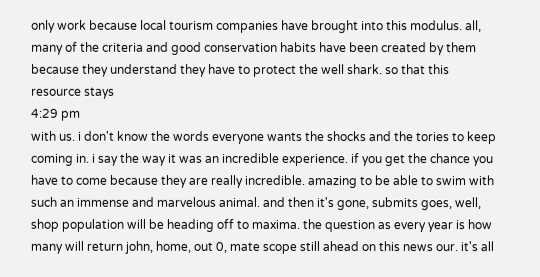only work because local tourism companies have brought into this modulus. all, many of the criteria and good conservation habits have been created by them because they understand they have to protect the well shark. so that this resource stays
4:29 pm
with us. i don't know the words everyone wants the shocks and the tories to keep coming in. i say the way it was an incredible experience. if you get the chance you have to come because they are really incredible. amazing to be able to swim with such an immense and marvelous animal. and then it's gone, submits goes, well, shop population will be heading off to maxima. the question as every year is how many will return john, home, out 0, mate scope still ahead on this news our. it's all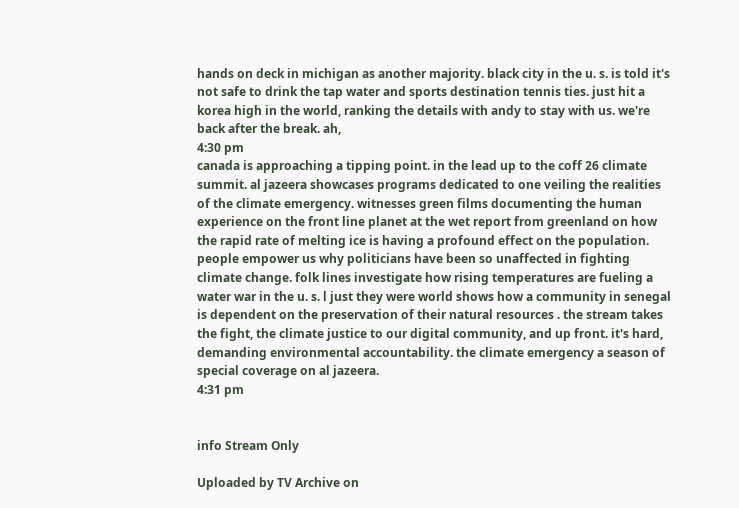hands on deck in michigan as another majority. black city in the u. s. is told it's not safe to drink the tap water and sports destination tennis ties. just hit a korea high in the world, ranking the details with andy to stay with us. we're back after the break. ah,
4:30 pm
canada is approaching a tipping point. in the lead up to the coff 26 climate summit. al jazeera showcases programs dedicated to one veiling the realities of the climate emergency. witnesses green films documenting the human experience on the front line planet at the wet report from greenland on how the rapid rate of melting ice is having a profound effect on the population. people empower us why politicians have been so unaffected in fighting climate change. folk lines investigate how rising temperatures are fueling a water war in the u. s. l just they were world shows how a community in senegal is dependent on the preservation of their natural resources . the stream takes the fight, the climate justice to our digital community, and up front. it's hard, demanding environmental accountability. the climate emergency a season of special coverage on al jazeera.
4:31 pm


info Stream Only

Uploaded by TV Archive on